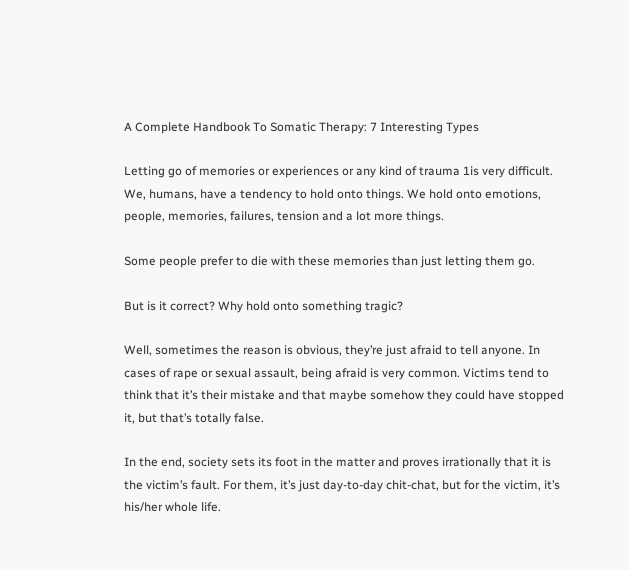A Complete Handbook To Somatic Therapy: 7 Interesting Types

Letting go of memories or experiences or any kind of trauma 1is very difficult. We, humans, have a tendency to hold onto things. We hold onto emotions, people, memories, failures, tension and a lot more things.

Some people prefer to die with these memories than just letting them go.

But is it correct? Why hold onto something tragic?

Well, sometimes the reason is obvious, they’re just afraid to tell anyone. In cases of rape or sexual assault, being afraid is very common. Victims tend to think that it’s their mistake and that maybe somehow they could have stopped it, but that’s totally false.

In the end, society sets its foot in the matter and proves irrationally that it is the victim’s fault. For them, it’s just day-to-day chit-chat, but for the victim, it’s his/her whole life.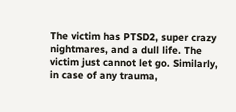The victim has PTSD2, super crazy nightmares, and a dull life. The victim just cannot let go. Similarly, in case of any trauma,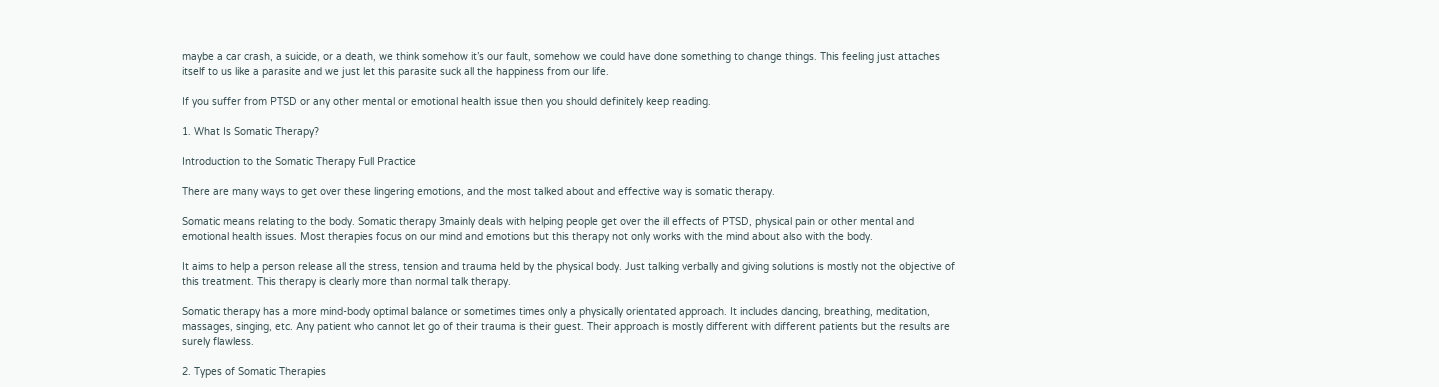maybe a car crash, a suicide, or a death, we think somehow it’s our fault, somehow we could have done something to change things. This feeling just attaches itself to us like a parasite and we just let this parasite suck all the happiness from our life.

If you suffer from PTSD or any other mental or emotional health issue then you should definitely keep reading.

1. What Is Somatic Therapy?

Introduction to the Somatic Therapy Full Practice

There are many ways to get over these lingering emotions, and the most talked about and effective way is somatic therapy.

Somatic means relating to the body. Somatic therapy 3mainly deals with helping people get over the ill effects of PTSD, physical pain or other mental and emotional health issues. Most therapies focus on our mind and emotions but this therapy not only works with the mind about also with the body.

It aims to help a person release all the stress, tension and trauma held by the physical body. Just talking verbally and giving solutions is mostly not the objective of this treatment. This therapy is clearly more than normal talk therapy.

Somatic therapy has a more mind-body optimal balance or sometimes times only a physically orientated approach. It includes dancing, breathing, meditation, massages, singing, etc. Any patient who cannot let go of their trauma is their guest. Their approach is mostly different with different patients but the results are surely flawless.

2. Types of Somatic Therapies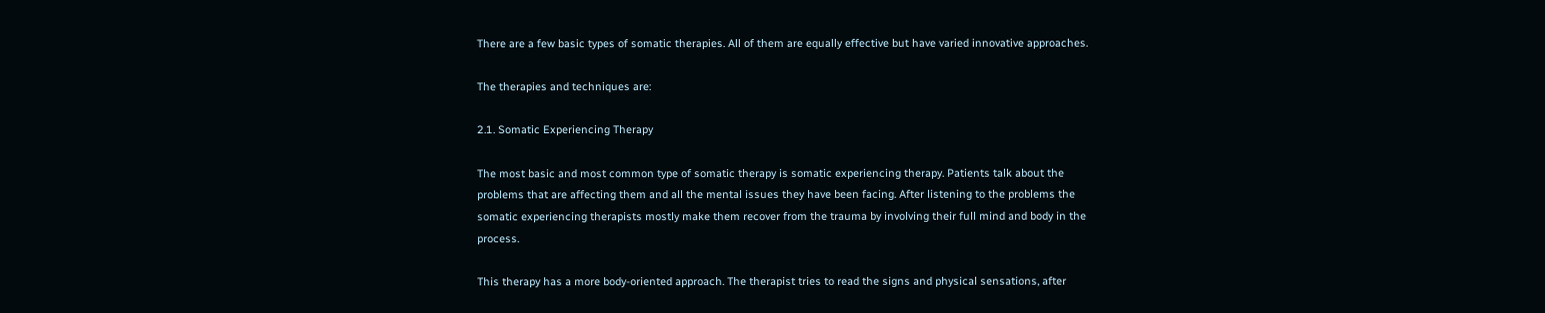There are a few basic types of somatic therapies. All of them are equally effective but have varied innovative approaches.

The therapies and techniques are:

2.1. Somatic Experiencing Therapy

The most basic and most common type of somatic therapy is somatic experiencing therapy. Patients talk about the problems that are affecting them and all the mental issues they have been facing. After listening to the problems the somatic experiencing therapists mostly make them recover from the trauma by involving their full mind and body in the process.

This therapy has a more body-oriented approach. The therapist tries to read the signs and physical sensations, after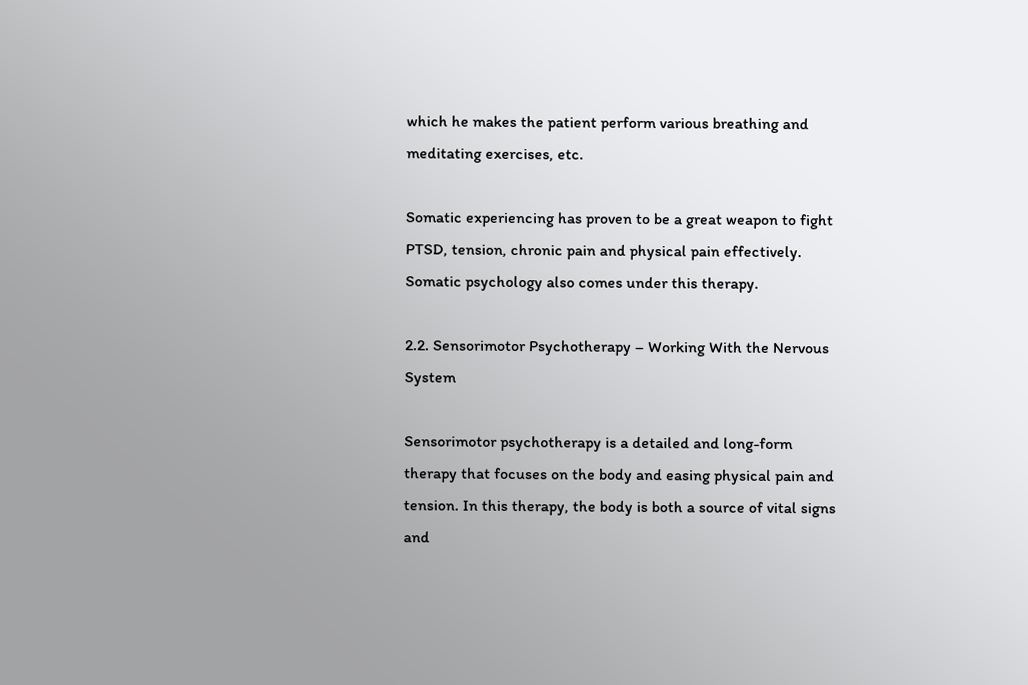which he makes the patient perform various breathing and meditating exercises, etc.

Somatic experiencing has proven to be a great weapon to fight PTSD, tension, chronic pain and physical pain effectively. Somatic psychology also comes under this therapy.

2.2. Sensorimotor Psychotherapy – Working With the Nervous System

Sensorimotor psychotherapy is a detailed and long-form therapy that focuses on the body and easing physical pain and tension. In this therapy, the body is both a source of vital signs and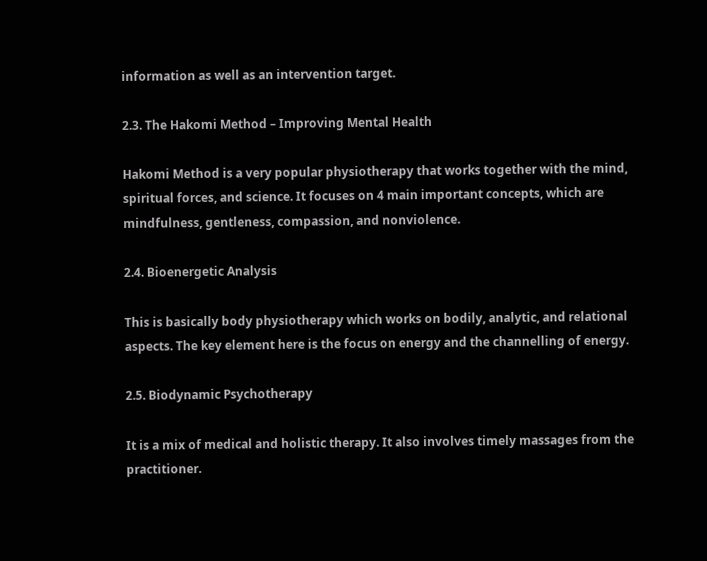information as well as an intervention target.

2.3. The Hakomi Method – Improving Mental Health

Hakomi Method is a very popular physiotherapy that works together with the mind, spiritual forces, and science. It focuses on 4 main important concepts, which are mindfulness, gentleness, compassion, and nonviolence.

2.4. Bioenergetic Analysis

This is basically body physiotherapy which works on bodily, analytic, and relational aspects. The key element here is the focus on energy and the channelling of energy.

2.5. Biodynamic Psychotherapy

It is a mix of medical and holistic therapy. It also involves timely massages from the practitioner.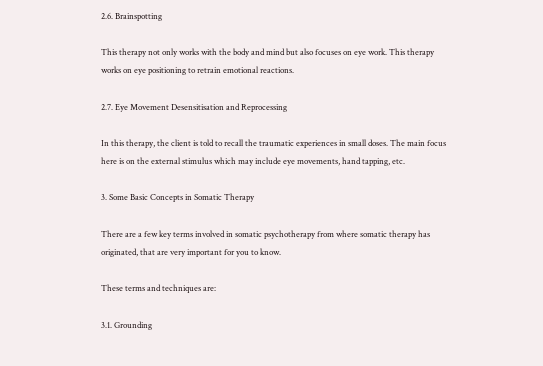2.6. Brainspotting

This therapy not only works with the body and mind but also focuses on eye work. This therapy works on eye positioning to retrain emotional reactions.

2.7. Eye Movement Desensitisation and Reprocessing

In this therapy, the client is told to recall the traumatic experiences in small doses. The main focus here is on the external stimulus which may include eye movements, hand tapping, etc.

3. Some Basic Concepts in Somatic Therapy

There are a few key terms involved in somatic psychotherapy from where somatic therapy has originated, that are very important for you to know.

These terms and techniques are:

3.1. Grounding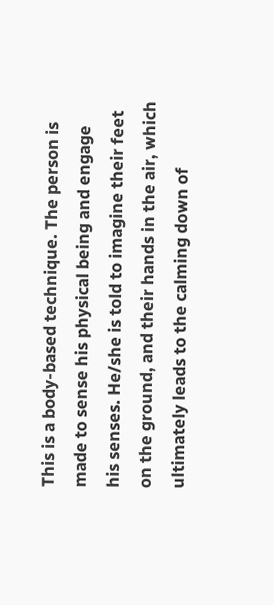This is a body-based technique. The person is made to sense his physical being and engage his senses. He/she is told to imagine their feet on the ground, and their hands in the air, which ultimately leads to the calming down of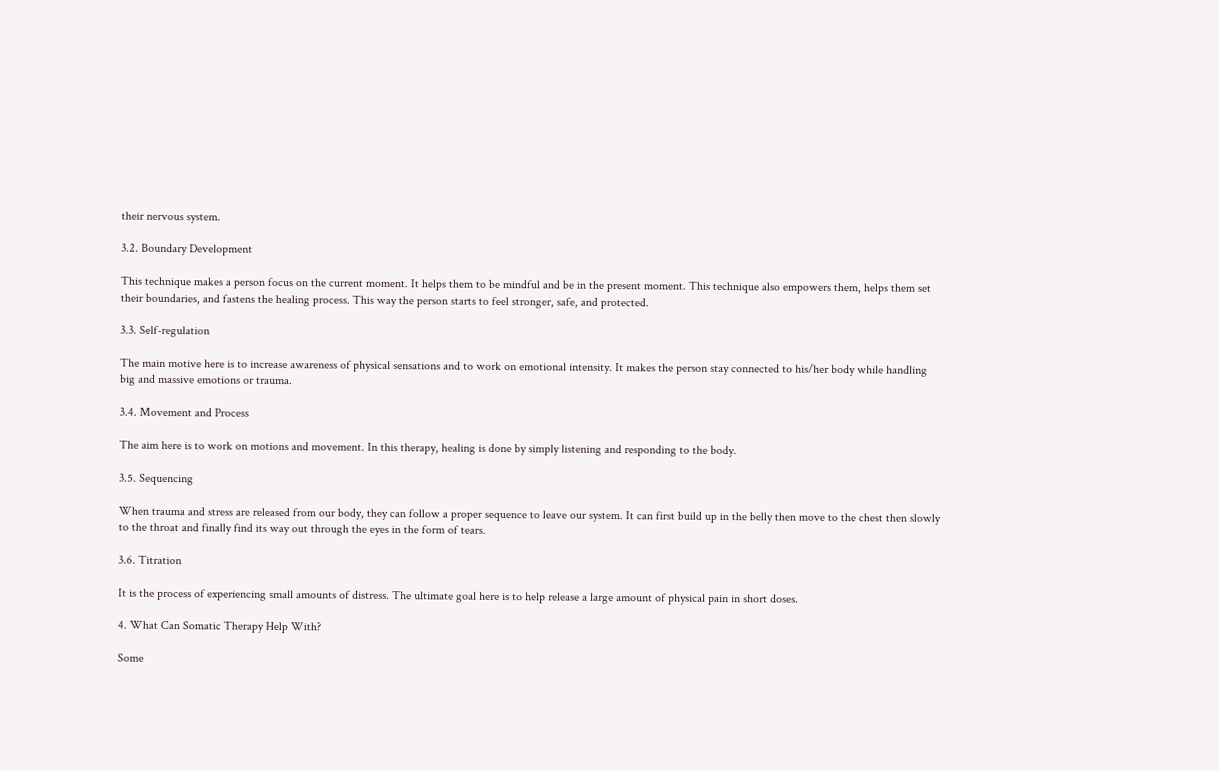their nervous system.

3.2. Boundary Development

This technique makes a person focus on the current moment. It helps them to be mindful and be in the present moment. This technique also empowers them, helps them set their boundaries, and fastens the healing process. This way the person starts to feel stronger, safe, and protected.

3.3. Self-regulation

The main motive here is to increase awareness of physical sensations and to work on emotional intensity. It makes the person stay connected to his/her body while handling big and massive emotions or trauma.

3.4. Movement and Process

The aim here is to work on motions and movement. In this therapy, healing is done by simply listening and responding to the body.

3.5. Sequencing

When trauma and stress are released from our body, they can follow a proper sequence to leave our system. It can first build up in the belly then move to the chest then slowly to the throat and finally find its way out through the eyes in the form of tears.

3.6. Titration

It is the process of experiencing small amounts of distress. The ultimate goal here is to help release a large amount of physical pain in short doses.

4. What Can Somatic Therapy Help With?

Some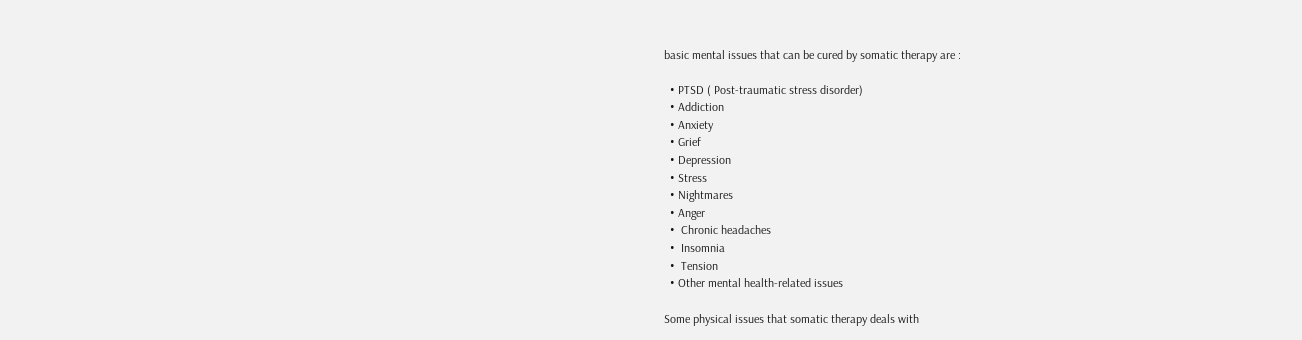basic mental issues that can be cured by somatic therapy are :

  • PTSD ( Post-traumatic stress disorder)
  • Addiction
  • Anxiety
  • Grief
  • Depression
  • Stress
  • Nightmares
  • Anger
  •  Chronic headaches
  •  Insomnia
  •  Tension
  • Other mental health-related issues

Some physical issues that somatic therapy deals with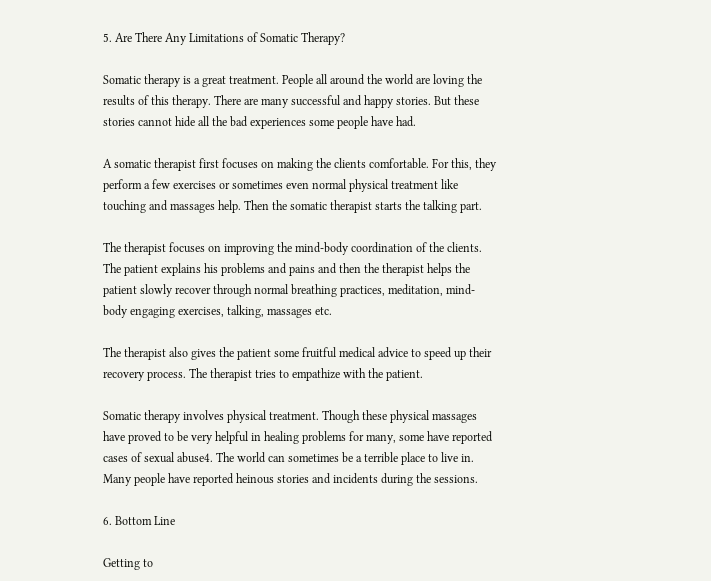5. Are There Any Limitations of Somatic Therapy?

Somatic therapy is a great treatment. People all around the world are loving the results of this therapy. There are many successful and happy stories. But these stories cannot hide all the bad experiences some people have had.

A somatic therapist first focuses on making the clients comfortable. For this, they perform a few exercises or sometimes even normal physical treatment like touching and massages help. Then the somatic therapist starts the talking part.

The therapist focuses on improving the mind-body coordination of the clients. The patient explains his problems and pains and then the therapist helps the patient slowly recover through normal breathing practices, meditation, mind-body engaging exercises, talking, massages etc.

The therapist also gives the patient some fruitful medical advice to speed up their recovery process. The therapist tries to empathize with the patient.

Somatic therapy involves physical treatment. Though these physical massages have proved to be very helpful in healing problems for many, some have reported cases of sexual abuse4. The world can sometimes be a terrible place to live in. Many people have reported heinous stories and incidents during the sessions.

6. Bottom Line

Getting to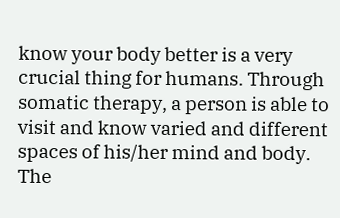know your body better is a very crucial thing for humans. Through somatic therapy, a person is able to visit and know varied and different spaces of his/her mind and body. The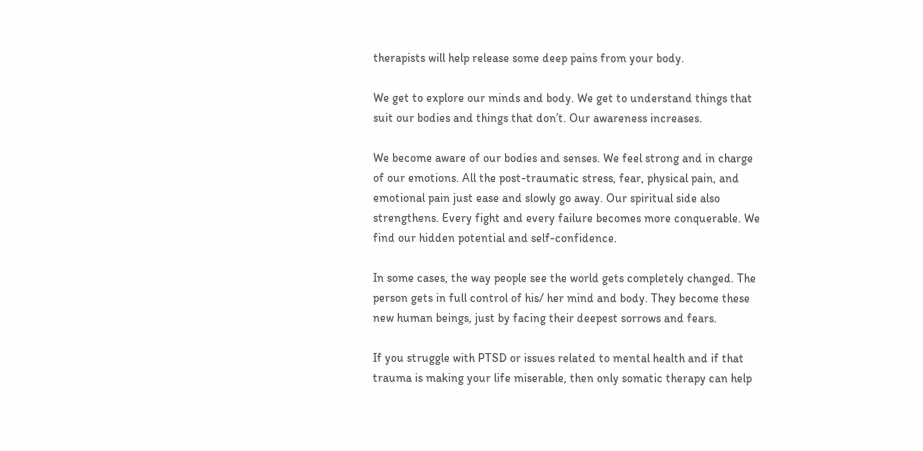therapists will help release some deep pains from your body.

We get to explore our minds and body. We get to understand things that suit our bodies and things that don’t. Our awareness increases.

We become aware of our bodies and senses. We feel strong and in charge of our emotions. All the post-traumatic stress, fear, physical pain, and emotional pain just ease and slowly go away. Our spiritual side also strengthens. Every fight and every failure becomes more conquerable. We find our hidden potential and self-confidence.

In some cases, the way people see the world gets completely changed. The person gets in full control of his/ her mind and body. They become these new human beings, just by facing their deepest sorrows and fears.

If you struggle with PTSD or issues related to mental health and if that trauma is making your life miserable, then only somatic therapy can help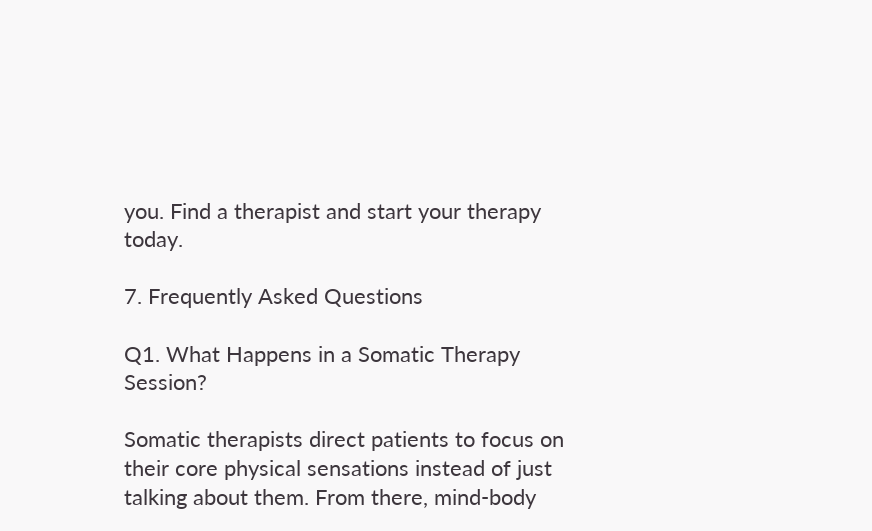you. Find a therapist and start your therapy today.

7. Frequently Asked Questions

Q1. What Happens in a Somatic Therapy Session?

Somatic therapists direct patients to focus on their core physical sensations instead of just talking about them. From there, mind-body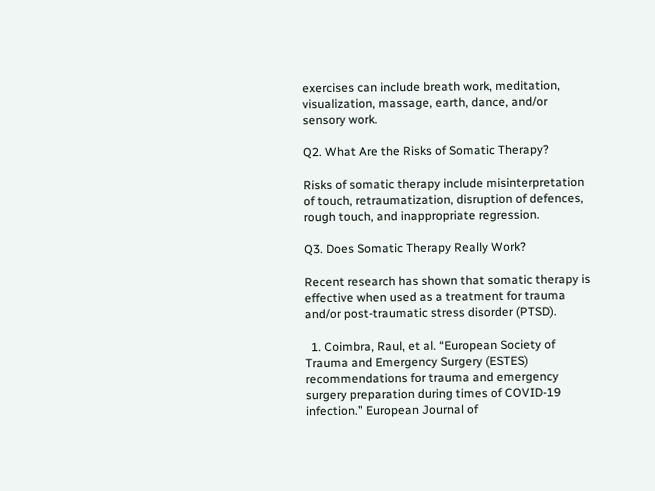exercises can include breath work, meditation, visualization, massage, earth, dance, and/or sensory work.

Q2. What Are the Risks of Somatic Therapy?

Risks of somatic therapy include misinterpretation of touch, retraumatization, disruption of defences, rough touch, and inappropriate regression.

Q3. Does Somatic Therapy Really Work?

Recent research has shown that somatic therapy is effective when used as a treatment for trauma and/or post-traumatic stress disorder (PTSD).

  1. Coimbra, Raul, et al. “European Society of Trauma and Emergency Surgery (ESTES) recommendations for trauma and emergency surgery preparation during times of COVID-19 infection.” European Journal of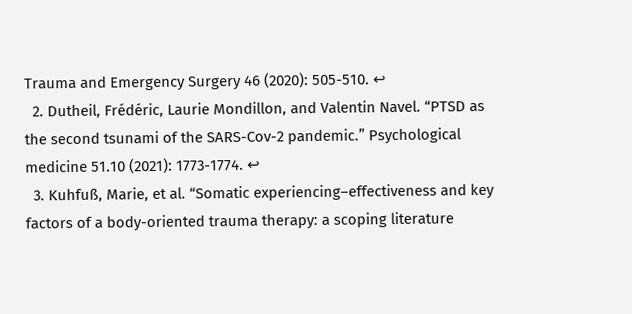Trauma and Emergency Surgery 46 (2020): 505-510. ↩
  2. Dutheil, Frédéric, Laurie Mondillon, and Valentin Navel. “PTSD as the second tsunami of the SARS-Cov-2 pandemic.” Psychological medicine 51.10 (2021): 1773-1774. ↩
  3. Kuhfuß, Marie, et al. “Somatic experiencing–effectiveness and key factors of a body-oriented trauma therapy: a scoping literature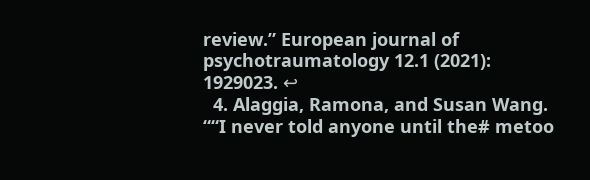review.” European journal of psychotraumatology 12.1 (2021): 1929023. ↩
  4. Alaggia, Ramona, and Susan Wang. ““I never told anyone until the# metoo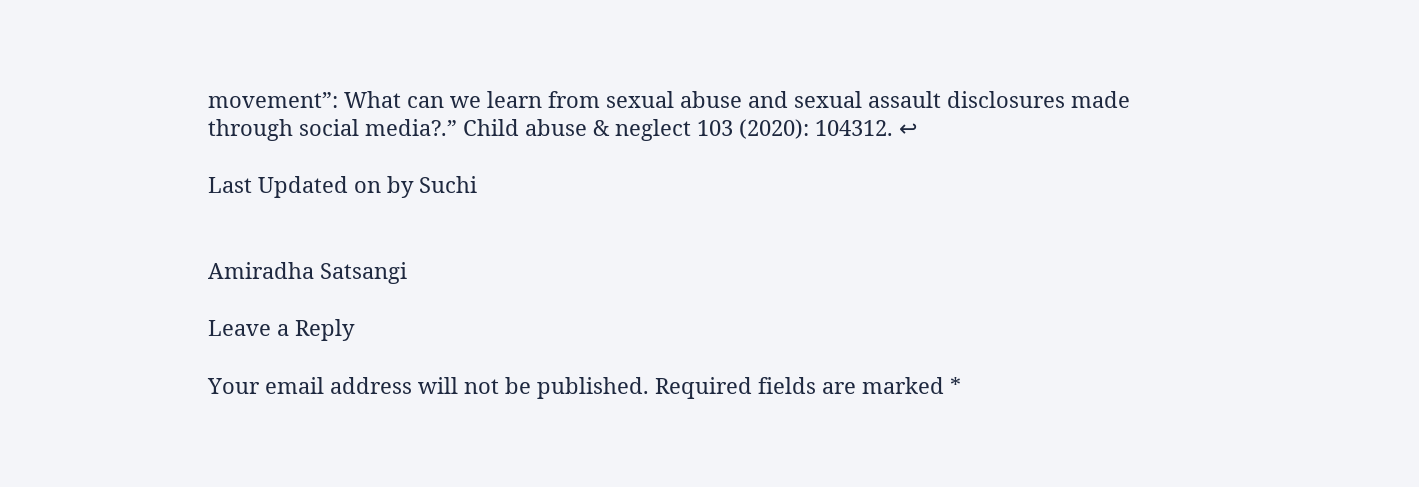movement”: What can we learn from sexual abuse and sexual assault disclosures made through social media?.” Child abuse & neglect 103 (2020): 104312. ↩

Last Updated on by Suchi


Amiradha Satsangi

Leave a Reply

Your email address will not be published. Required fields are marked *